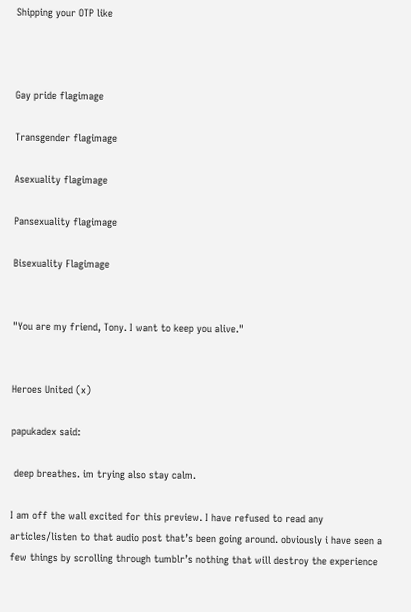Shipping your OTP like



Gay pride flagimage

Transgender flagimage

Asexuality flagimage

Pansexuality flagimage

Bisexuality Flagimage


"You are my friend, Tony. I want to keep you alive."


Heroes United (x)

papukadex said:

 deep breathes. im trying also stay calm.

I am off the wall excited for this preview. I have refused to read any articles/listen to that audio post that’s been going around. obviously i have seen a few things by scrolling through tumblr’s nothing that will destroy the experience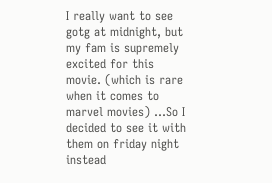I really want to see gotg at midnight, but my fam is supremely excited for this movie. (which is rare when it comes to marvel movies) …So I decided to see it with them on friday night instead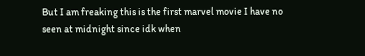But I am freaking this is the first marvel movie I have no seen at midnight since idk when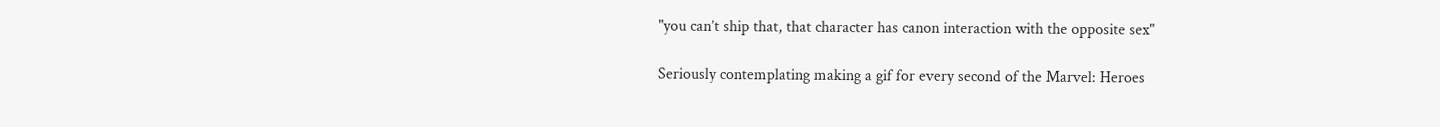"you can’t ship that, that character has canon interaction with the opposite sex"

Seriously contemplating making a gif for every second of the Marvel: Heroes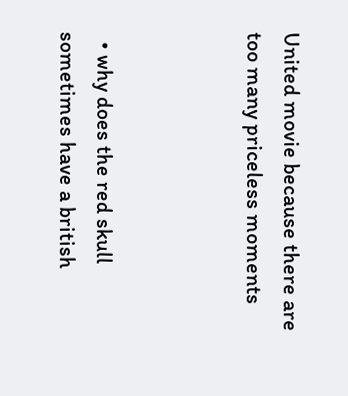United movie because there are too many priceless moments



  • why does the red skull sometimes have a british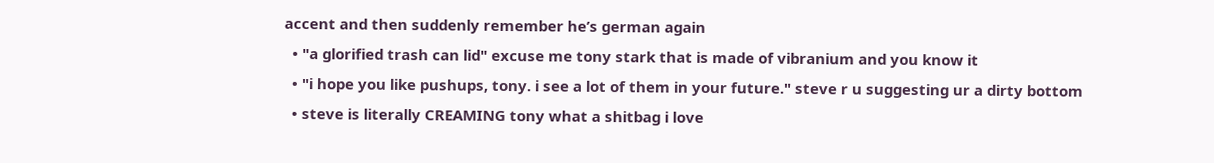accent and then suddenly remember he’s german again
  • "a glorified trash can lid" excuse me tony stark that is made of vibranium and you know it
  • "i hope you like pushups, tony. i see a lot of them in your future." steve r u suggesting ur a dirty bottom
  • steve is literally CREAMING tony what a shitbag i love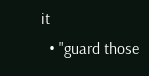it
  • "guard those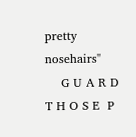pretty nosehairs"
    G U A R D  T H O S E  P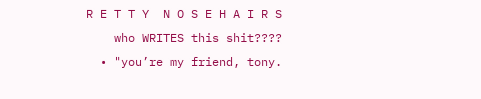R E T T Y  N O S E H A I R S
    who WRITES this shit????
  • "you’re my friend, tony.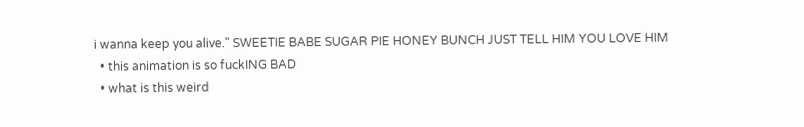i wanna keep you alive." SWEETIE BABE SUGAR PIE HONEY BUNCH JUST TELL HIM YOU LOVE HIM
  • this animation is so fuckING BAD
  • what is this weird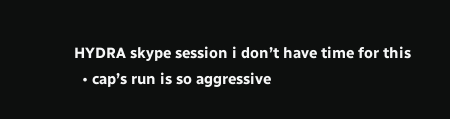HYDRA skype session i don’t have time for this
  • cap’s run is so aggressive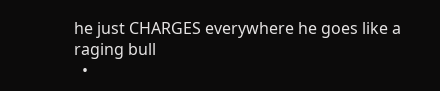he just CHARGES everywhere he goes like a raging bull
  •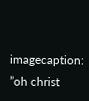imagecaption: ”oh christ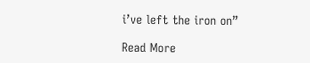i’ve left the iron on”

Read More